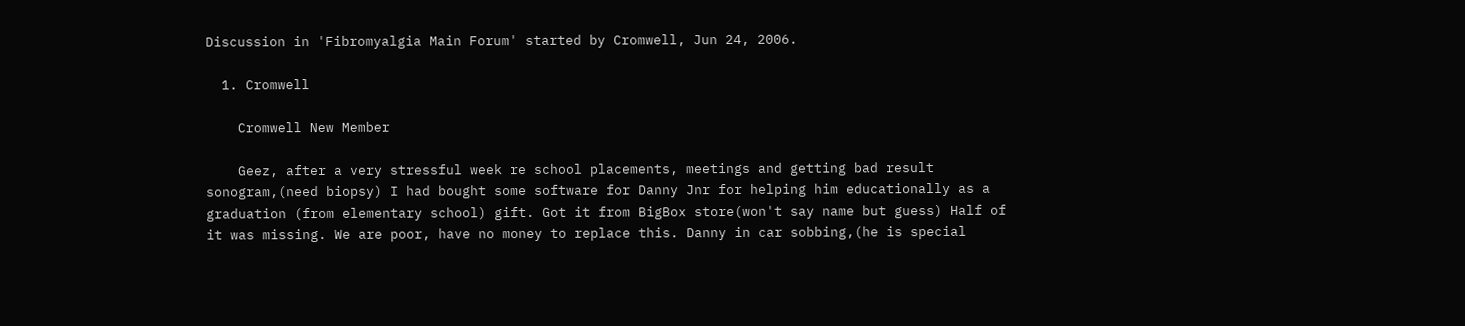Discussion in 'Fibromyalgia Main Forum' started by Cromwell, Jun 24, 2006.

  1. Cromwell

    Cromwell New Member

    Geez, after a very stressful week re school placements, meetings and getting bad result sonogram,(need biopsy) I had bought some software for Danny Jnr for helping him educationally as a graduation (from elementary school) gift. Got it from BigBox store(won't say name but guess) Half of it was missing. We are poor, have no money to replace this. Danny in car sobbing,(he is special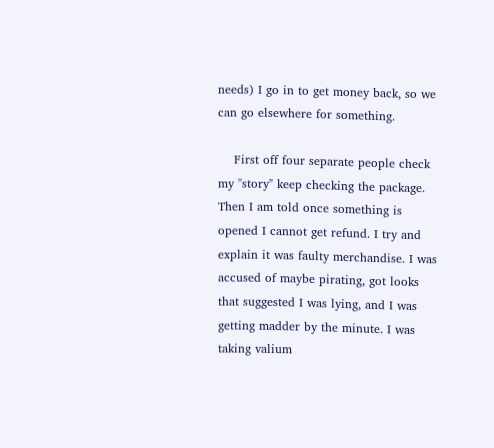needs) I go in to get money back, so we can go elsewhere for something.

    First off four separate people check my "story" keep checking the package. Then I am told once something is opened I cannot get refund. I try and explain it was faulty merchandise. I was accused of maybe pirating, got looks that suggested I was lying, and I was getting madder by the minute. I was taking valium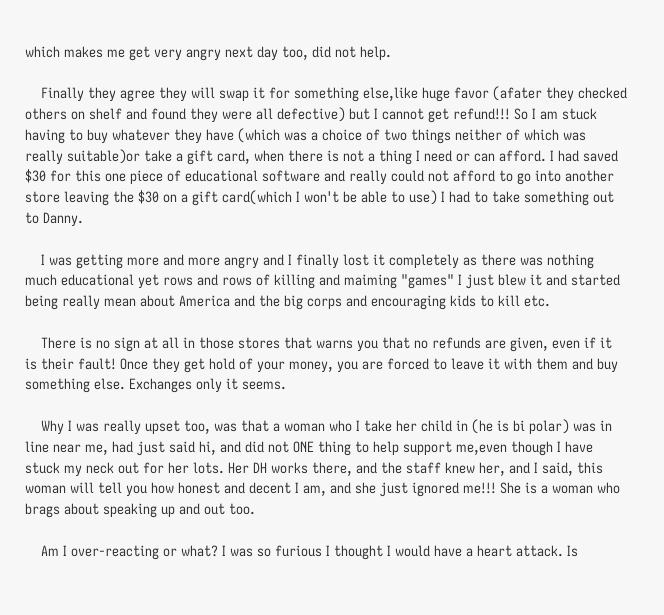which makes me get very angry next day too, did not help.

    Finally they agree they will swap it for something else,like huge favor (afater they checked others on shelf and found they were all defective) but I cannot get refund!!! So I am stuck having to buy whatever they have (which was a choice of two things neither of which was really suitable)or take a gift card, when there is not a thing I need or can afford. I had saved $30 for this one piece of educational software and really could not afford to go into another store leaving the $30 on a gift card(which I won't be able to use) I had to take something out to Danny.

    I was getting more and more angry and I finally lost it completely as there was nothing much educational yet rows and rows of killing and maiming "games" I just blew it and started being really mean about America and the big corps and encouraging kids to kill etc.

    There is no sign at all in those stores that warns you that no refunds are given, even if it is their fault! Once they get hold of your money, you are forced to leave it with them and buy something else. Exchanges only it seems.

    Why I was really upset too, was that a woman who I take her child in (he is bi polar) was in line near me, had just said hi, and did not ONE thing to help support me,even though I have stuck my neck out for her lots. Her DH works there, and the staff knew her, and I said, this woman will tell you how honest and decent I am, and she just ignored me!!! She is a woman who brags about speaking up and out too.

    Am I over-reacting or what? I was so furious I thought I would have a heart attack. Is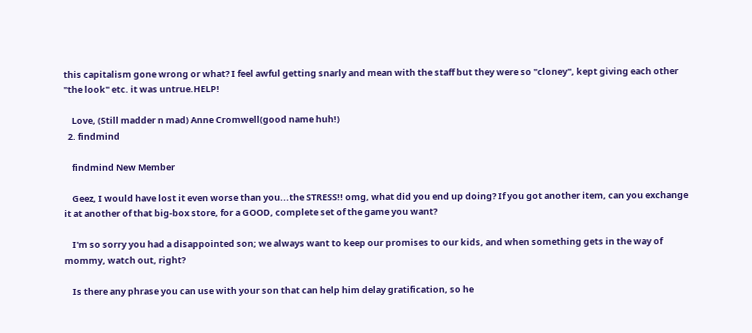this capitalism gone wrong or what? I feel awful getting snarly and mean with the staff but they were so "cloney", kept giving each other "the look" etc. it was untrue.HELP!

    Love, (Still madder n mad) Anne Cromwell(good name huh!)
  2. findmind

    findmind New Member

    Geez, I would have lost it even worse than you...the STRESS!! omg, what did you end up doing? If you got another item, can you exchange it at another of that big-box store, for a GOOD, complete set of the game you want?

    I'm so sorry you had a disappointed son; we always want to keep our promises to our kids, and when something gets in the way of mommy, watch out, right?

    Is there any phrase you can use with your son that can help him delay gratification, so he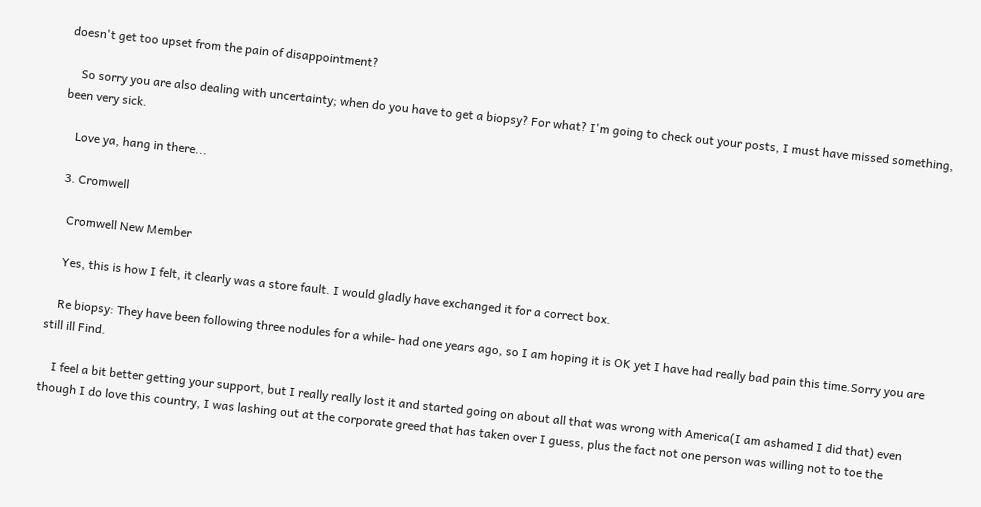doesn't get too upset from the pain of disappointment?

    So sorry you are also dealing with uncertainty; when do you have to get a biopsy? For what? I'm going to check out your posts, I must have missed something, been very sick.

    Love ya, hang in there...

  3. Cromwell

    Cromwell New Member

    Yes, this is how I felt, it clearly was a store fault. I would gladly have exchanged it for a correct box.

    Re biopsy: They have been following three nodules for a while- had one years ago, so I am hoping it is OK yet I have had really bad pain this time.Sorry you are still ill Find.

    I feel a bit better getting your support, but I really really lost it and started going on about all that was wrong with America(I am ashamed I did that) even though I do love this country, I was lashing out at the corporate greed that has taken over I guess, plus the fact not one person was willing not to toe the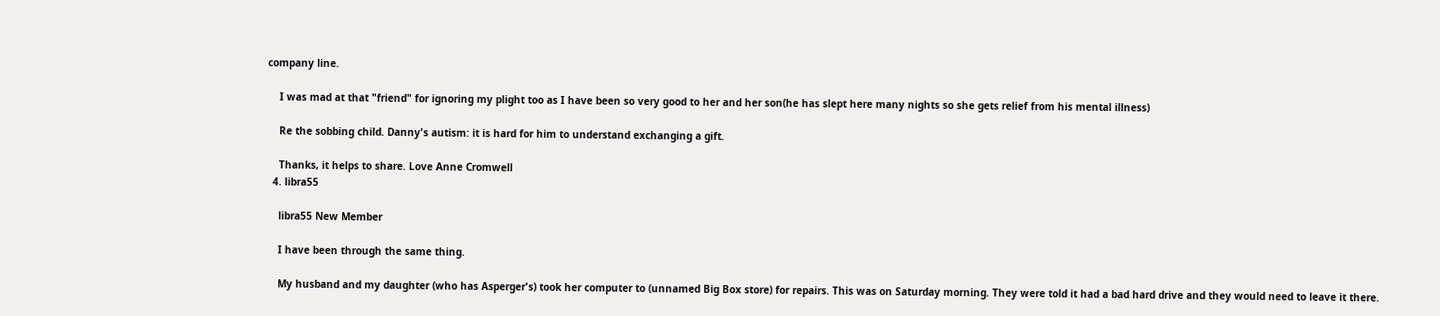company line.

    I was mad at that "friend" for ignoring my plight too as I have been so very good to her and her son(he has slept here many nights so she gets relief from his mental illness)

    Re the sobbing child. Danny's autism: it is hard for him to understand exchanging a gift.

    Thanks, it helps to share. Love Anne Cromwell
  4. libra55

    libra55 New Member

    I have been through the same thing.

    My husband and my daughter (who has Asperger's) took her computer to (unnamed Big Box store) for repairs. This was on Saturday morning. They were told it had a bad hard drive and they would need to leave it there.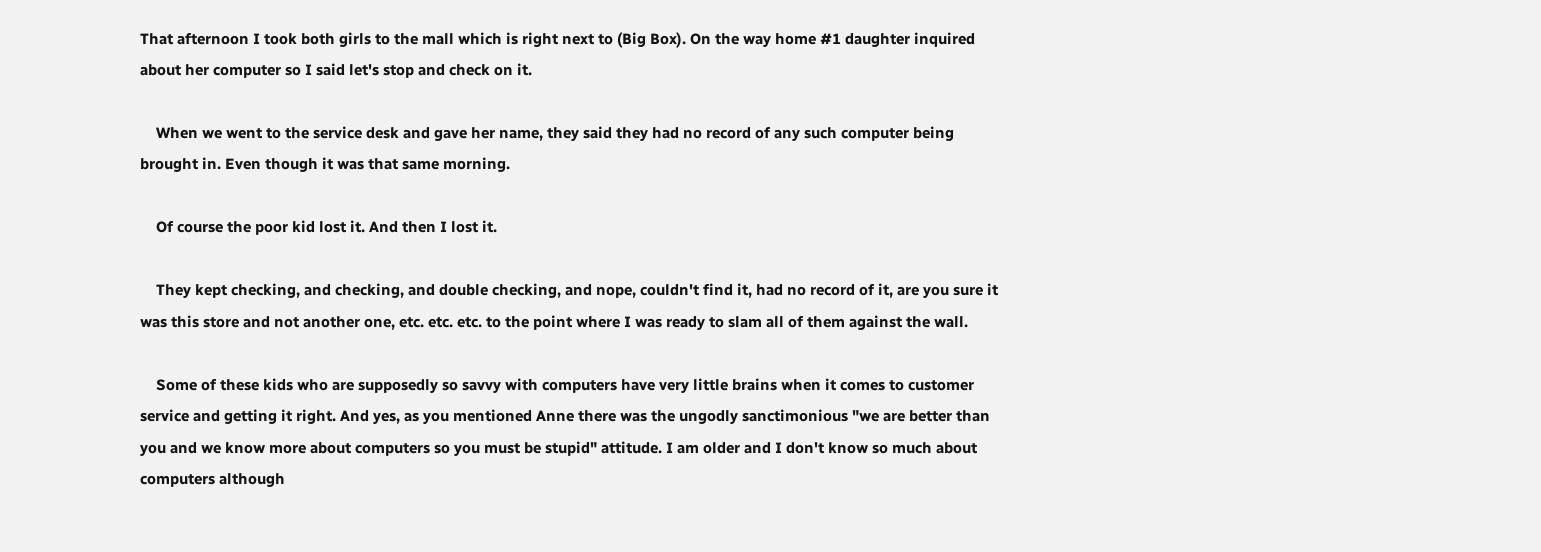That afternoon I took both girls to the mall which is right next to (Big Box). On the way home #1 daughter inquired about her computer so I said let's stop and check on it.

    When we went to the service desk and gave her name, they said they had no record of any such computer being brought in. Even though it was that same morning.

    Of course the poor kid lost it. And then I lost it.

    They kept checking, and checking, and double checking, and nope, couldn't find it, had no record of it, are you sure it was this store and not another one, etc. etc. etc. to the point where I was ready to slam all of them against the wall.

    Some of these kids who are supposedly so savvy with computers have very little brains when it comes to customer service and getting it right. And yes, as you mentioned Anne there was the ungodly sanctimonious "we are better than you and we know more about computers so you must be stupid" attitude. I am older and I don't know so much about computers although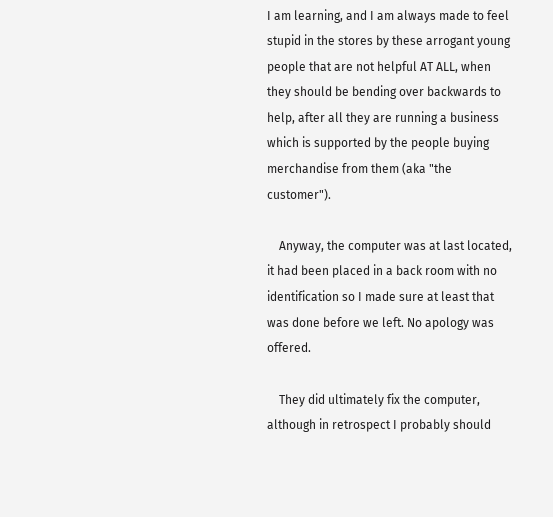I am learning, and I am always made to feel stupid in the stores by these arrogant young people that are not helpful AT ALL, when they should be bending over backwards to help, after all they are running a business which is supported by the people buying merchandise from them (aka "the customer").

    Anyway, the computer was at last located, it had been placed in a back room with no identification so I made sure at least that was done before we left. No apology was offered.

    They did ultimately fix the computer, although in retrospect I probably should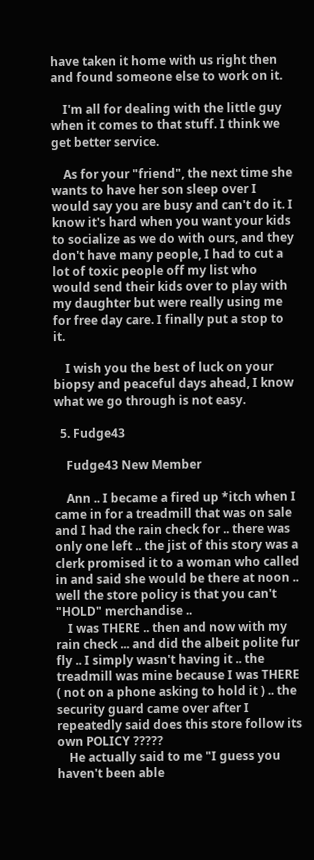have taken it home with us right then and found someone else to work on it.

    I'm all for dealing with the little guy when it comes to that stuff. I think we get better service.

    As for your "friend", the next time she wants to have her son sleep over I would say you are busy and can't do it. I know it's hard when you want your kids to socialize as we do with ours, and they don't have many people, I had to cut a lot of toxic people off my list who would send their kids over to play with my daughter but were really using me for free day care. I finally put a stop to it.

    I wish you the best of luck on your biopsy and peaceful days ahead, I know what we go through is not easy.

  5. Fudge43

    Fudge43 New Member

    Ann .. I became a fired up *itch when I came in for a treadmill that was on sale and I had the rain check for .. there was only one left .. the jist of this story was a clerk promised it to a woman who called in and said she would be there at noon .. well the store policy is that you can't "HOLD" merchandise ..
    I was THERE .. then and now with my rain check ... and did the albeit polite fur fly .. I simply wasn't having it .. the treadmill was mine because I was THERE ( not on a phone asking to hold it ) .. the security guard came over after I repeatedly said does this store follow its own POLICY ?????
    He actually said to me "I guess you haven't been able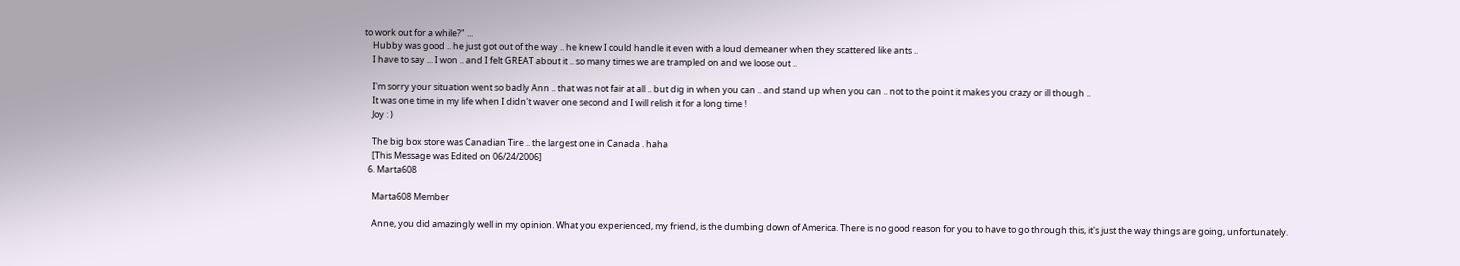to work out for a while?" ...
    Hubby was good .. he just got out of the way .. he knew I could handle it even with a loud demeaner when they scattered like ants ..
    I have to say ... I won .. and I felt GREAT about it .. so many times we are trampled on and we loose out ..

    I'm sorry your situation went so badly Ann .. that was not fair at all .. but dig in when you can .. and stand up when you can .. not to the point it makes you crazy or ill though ..
    It was one time in my life when I didn't waver one second and I will relish it for a long time !
    Joy : )

    The big box store was Canadian Tire .. the largest one in Canada . haha
    [This Message was Edited on 06/24/2006]
  6. Marta608

    Marta608 Member

    Anne, you did amazingly well in my opinion. What you experienced, my friend, is the dumbing down of America. There is no good reason for you to have to go through this, it's just the way things are going, unfortunately.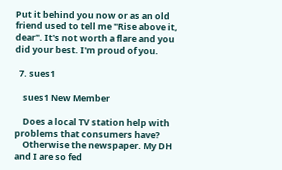Put it behind you now or as an old friend used to tell me "Rise above it, dear". It's not worth a flare and you did your best. I'm proud of you.

  7. sues1

    sues1 New Member

    Does a local TV station help with problems that consumers have?
    Otherwise the newspaper. My DH and I are so fed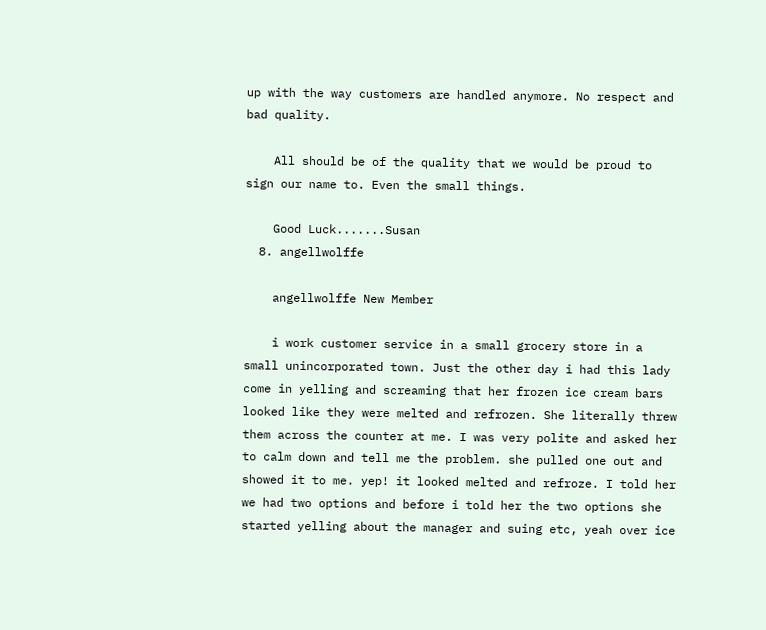up with the way customers are handled anymore. No respect and bad quality.

    All should be of the quality that we would be proud to sign our name to. Even the small things.

    Good Luck.......Susan
  8. angellwolffe

    angellwolffe New Member

    i work customer service in a small grocery store in a small unincorporated town. Just the other day i had this lady come in yelling and screaming that her frozen ice cream bars looked like they were melted and refrozen. She literally threw them across the counter at me. I was very polite and asked her to calm down and tell me the problem. she pulled one out and showed it to me. yep! it looked melted and refroze. I told her we had two options and before i told her the two options she started yelling about the manager and suing etc, yeah over ice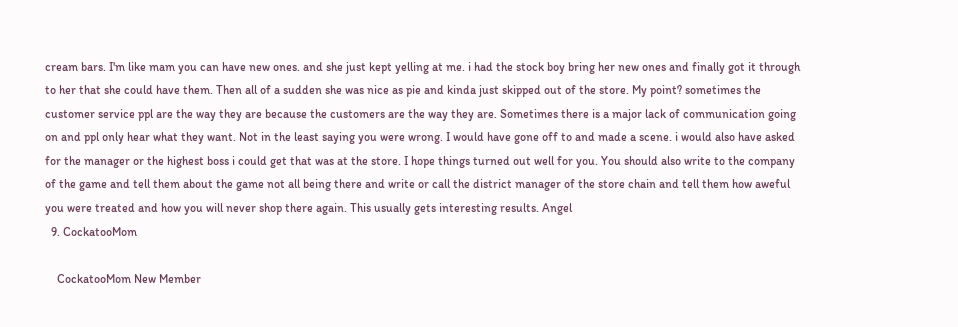cream bars. I'm like mam you can have new ones. and she just kept yelling at me. i had the stock boy bring her new ones and finally got it through to her that she could have them. Then all of a sudden she was nice as pie and kinda just skipped out of the store. My point? sometimes the customer service ppl are the way they are because the customers are the way they are. Sometimes there is a major lack of communication going on and ppl only hear what they want. Not in the least saying you were wrong. I would have gone off to and made a scene. i would also have asked for the manager or the highest boss i could get that was at the store. I hope things turned out well for you. You should also write to the company of the game and tell them about the game not all being there and write or call the district manager of the store chain and tell them how aweful you were treated and how you will never shop there again. This usually gets interesting results. Angel
  9. CockatooMom

    CockatooMom New Member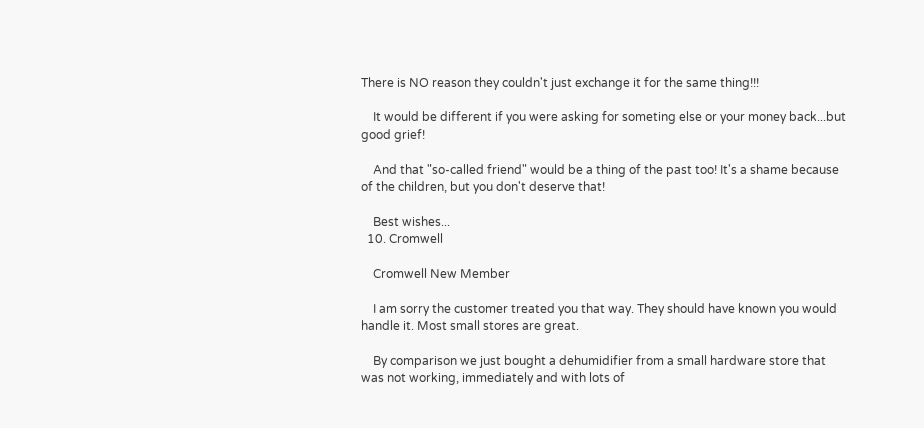There is NO reason they couldn't just exchange it for the same thing!!!

    It would be different if you were asking for someting else or your money back...but good grief!

    And that "so-called friend" would be a thing of the past too! It's a shame because of the children, but you don't deserve that!

    Best wishes...
  10. Cromwell

    Cromwell New Member

    I am sorry the customer treated you that way. They should have known you would handle it. Most small stores are great.

    By comparison we just bought a dehumidifier from a small hardware store that was not working, immediately and with lots of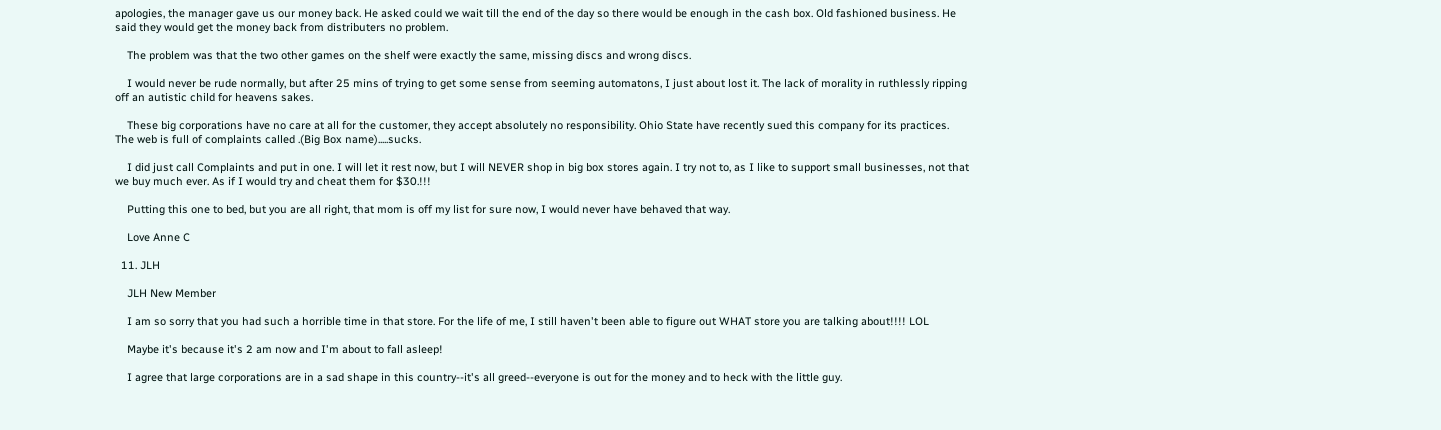apologies, the manager gave us our money back. He asked could we wait till the end of the day so there would be enough in the cash box. Old fashioned business. He said they would get the money back from distributers no problem.

    The problem was that the two other games on the shelf were exactly the same, missing discs and wrong discs.

    I would never be rude normally, but after 25 mins of trying to get some sense from seeming automatons, I just about lost it. The lack of morality in ruthlessly ripping off an autistic child for heavens sakes.

    These big corporations have no care at all for the customer, they accept absolutely no responsibility. Ohio State have recently sued this company for its practices. The web is full of complaints called .(Big Box name).....sucks.

    I did just call Complaints and put in one. I will let it rest now, but I will NEVER shop in big box stores again. I try not to, as I like to support small businesses, not that we buy much ever. As if I would try and cheat them for $30.!!!

    Putting this one to bed, but you are all right, that mom is off my list for sure now, I would never have behaved that way.

    Love Anne C

  11. JLH

    JLH New Member

    I am so sorry that you had such a horrible time in that store. For the life of me, I still haven't been able to figure out WHAT store you are talking about!!!! LOL

    Maybe it's because it's 2 am now and I'm about to fall asleep!

    I agree that large corporations are in a sad shape in this country--it's all greed--everyone is out for the money and to heck with the little guy.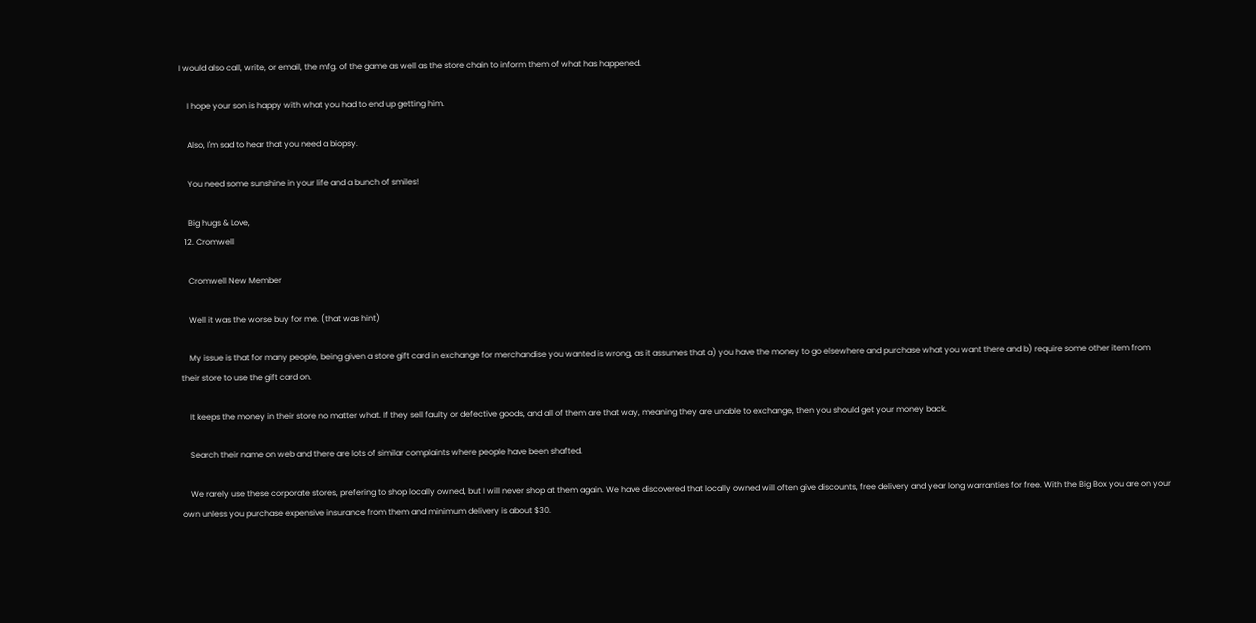I would also call, write, or email, the mfg. of the game as well as the store chain to inform them of what has happened.

    I hope your son is happy with what you had to end up getting him.

    Also, I'm sad to hear that you need a biopsy.

    You need some sunshine in your life and a bunch of smiles!

    Big hugs & Love,
  12. Cromwell

    Cromwell New Member

    Well it was the worse buy for me. (that was hint)

    My issue is that for many people, being given a store gift card in exchange for merchandise you wanted is wrong, as it assumes that a) you have the money to go elsewhere and purchase what you want there and b) require some other item from their store to use the gift card on.

    It keeps the money in their store no matter what. If they sell faulty or defective goods, and all of them are that way, meaning they are unable to exchange, then you should get your money back.

    Search their name on web and there are lots of similar complaints where people have been shafted.

    We rarely use these corporate stores, prefering to shop locally owned, but I will never shop at them again. We have discovered that locally owned will often give discounts, free delivery and year long warranties for free. With the Big Box you are on your own unless you purchase expensive insurance from them and minimum delivery is about $30.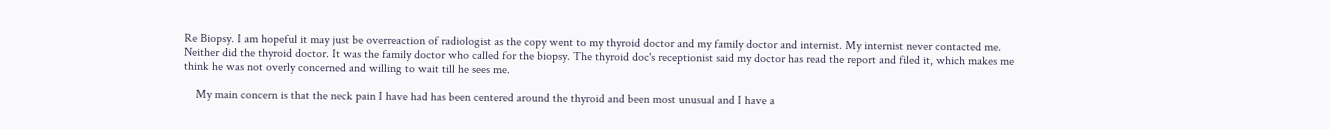Re Biopsy. I am hopeful it may just be overreaction of radiologist as the copy went to my thyroid doctor and my family doctor and internist. My internist never contacted me. Neither did the thyroid doctor. It was the family doctor who called for the biopsy. The thyroid doc's receptionist said my doctor has read the report and filed it, which makes me think he was not overly concerned and willing to wait till he sees me.

    My main concern is that the neck pain I have had has been centered around the thyroid and been most unusual and I have a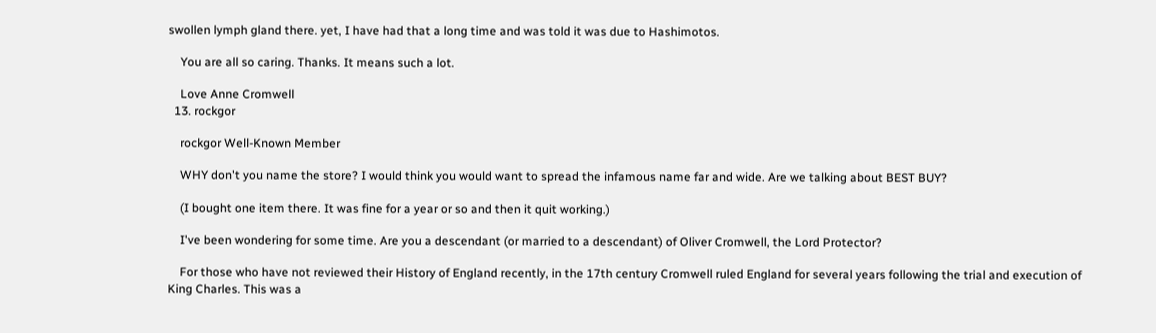swollen lymph gland there. yet, I have had that a long time and was told it was due to Hashimotos.

    You are all so caring. Thanks. It means such a lot.

    Love Anne Cromwell
  13. rockgor

    rockgor Well-Known Member

    WHY don't you name the store? I would think you would want to spread the infamous name far and wide. Are we talking about BEST BUY?

    (I bought one item there. It was fine for a year or so and then it quit working.)

    I've been wondering for some time. Are you a descendant (or married to a descendant) of Oliver Cromwell, the Lord Protector?

    For those who have not reviewed their History of England recently, in the 17th century Cromwell ruled England for several years following the trial and execution of King Charles. This was a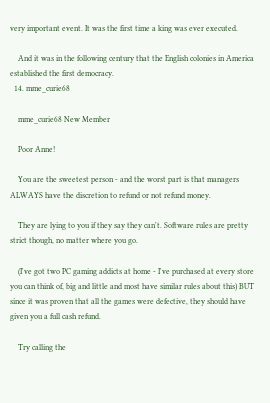very important event. It was the first time a king was ever executed.

    And it was in the following century that the English colonies in America established the first democracy.
  14. mme_curie68

    mme_curie68 New Member

    Poor Anne!

    You are the sweetest person - and the worst part is that managers ALWAYS have the discretion to refund or not refund money.

    They are lying to you if they say they can't. Software rules are pretty strict though, no matter where you go.

    (I've got two PC gaming addicts at home - I've purchased at every store you can think of, big and little and most have similar rules about this) BUT since it was proven that all the games were defective, they should have given you a full cash refund.

    Try calling the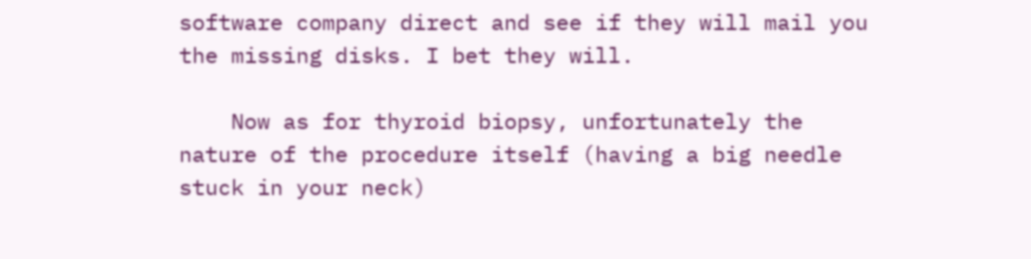software company direct and see if they will mail you the missing disks. I bet they will.

    Now as for thyroid biopsy, unfortunately the nature of the procedure itself (having a big needle stuck in your neck)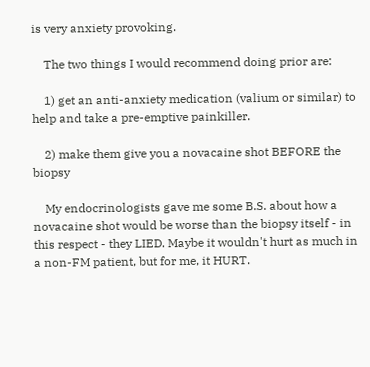is very anxiety provoking.

    The two things I would recommend doing prior are:

    1) get an anti-anxiety medication (valium or similar) to help and take a pre-emptive painkiller.

    2) make them give you a novacaine shot BEFORE the biopsy

    My endocrinologists gave me some B.S. about how a novacaine shot would be worse than the biopsy itself - in this respect - they LIED. Maybe it wouldn't hurt as much in a non-FM patient, but for me, it HURT.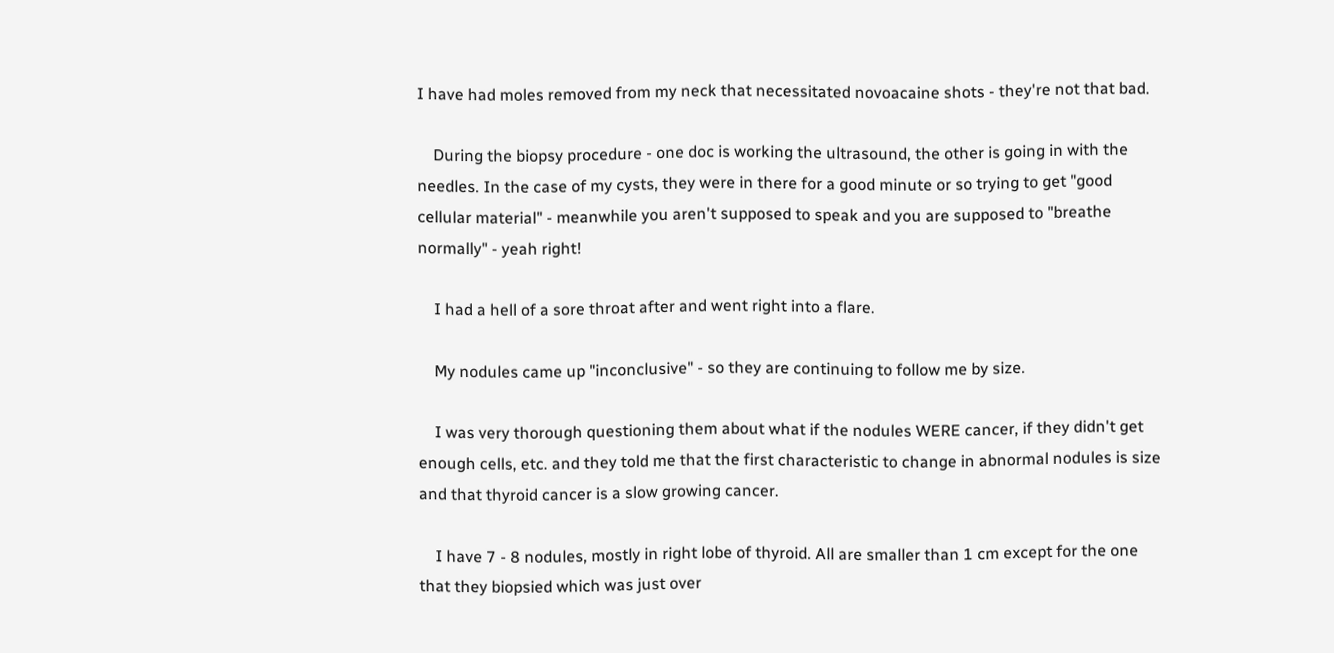I have had moles removed from my neck that necessitated novoacaine shots - they're not that bad.

    During the biopsy procedure - one doc is working the ultrasound, the other is going in with the needles. In the case of my cysts, they were in there for a good minute or so trying to get "good cellular material" - meanwhile you aren't supposed to speak and you are supposed to "breathe normally" - yeah right!

    I had a hell of a sore throat after and went right into a flare.

    My nodules came up "inconclusive" - so they are continuing to follow me by size.

    I was very thorough questioning them about what if the nodules WERE cancer, if they didn't get enough cells, etc. and they told me that the first characteristic to change in abnormal nodules is size and that thyroid cancer is a slow growing cancer.

    I have 7 - 8 nodules, mostly in right lobe of thyroid. All are smaller than 1 cm except for the one that they biopsied which was just over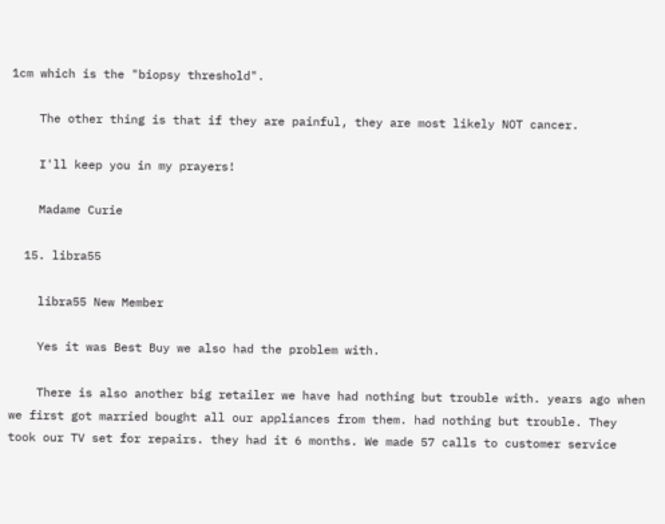1cm which is the "biopsy threshold".

    The other thing is that if they are painful, they are most likely NOT cancer.

    I'll keep you in my prayers!

    Madame Curie

  15. libra55

    libra55 New Member

    Yes it was Best Buy we also had the problem with.

    There is also another big retailer we have had nothing but trouble with. years ago when we first got married bought all our appliances from them. had nothing but trouble. They took our TV set for repairs. they had it 6 months. We made 57 calls to customer service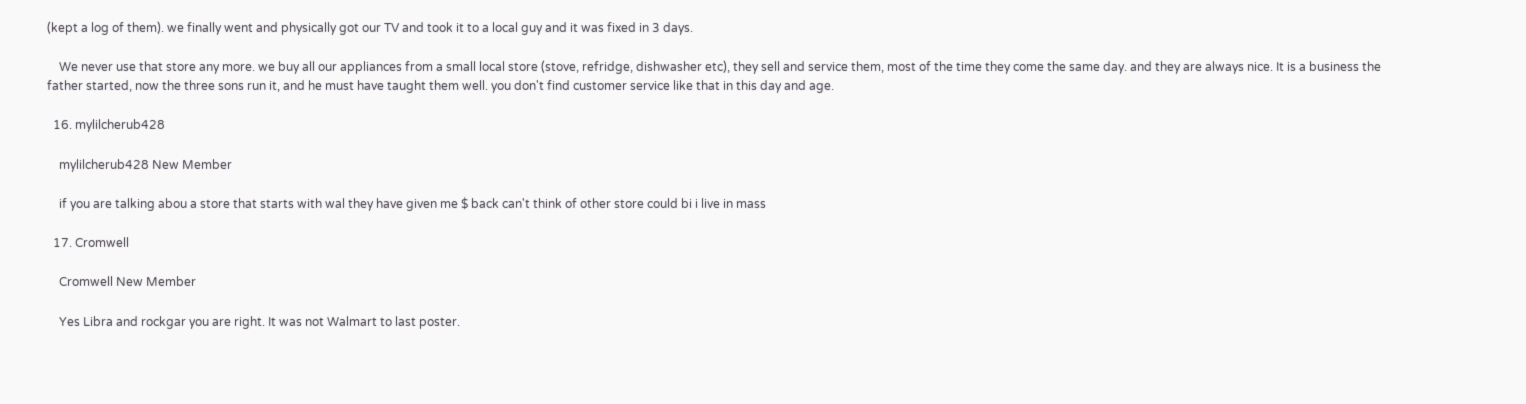(kept a log of them). we finally went and physically got our TV and took it to a local guy and it was fixed in 3 days.

    We never use that store any more. we buy all our appliances from a small local store (stove, refridge, dishwasher etc), they sell and service them, most of the time they come the same day. and they are always nice. It is a business the father started, now the three sons run it, and he must have taught them well. you don't find customer service like that in this day and age.

  16. mylilcherub428

    mylilcherub428 New Member

    if you are talking abou a store that starts with wal they have given me $ back can't think of other store could bi i live in mass

  17. Cromwell

    Cromwell New Member

    Yes Libra and rockgar you are right. It was not Walmart to last poster.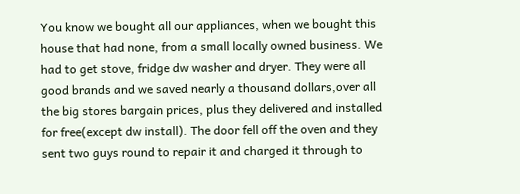You know we bought all our appliances, when we bought this house that had none, from a small locally owned business. We had to get stove, fridge dw washer and dryer. They were all good brands and we saved nearly a thousand dollars,over all the big stores bargain prices, plus they delivered and installed for free(except dw install). The door fell off the oven and they sent two guys round to repair it and charged it through to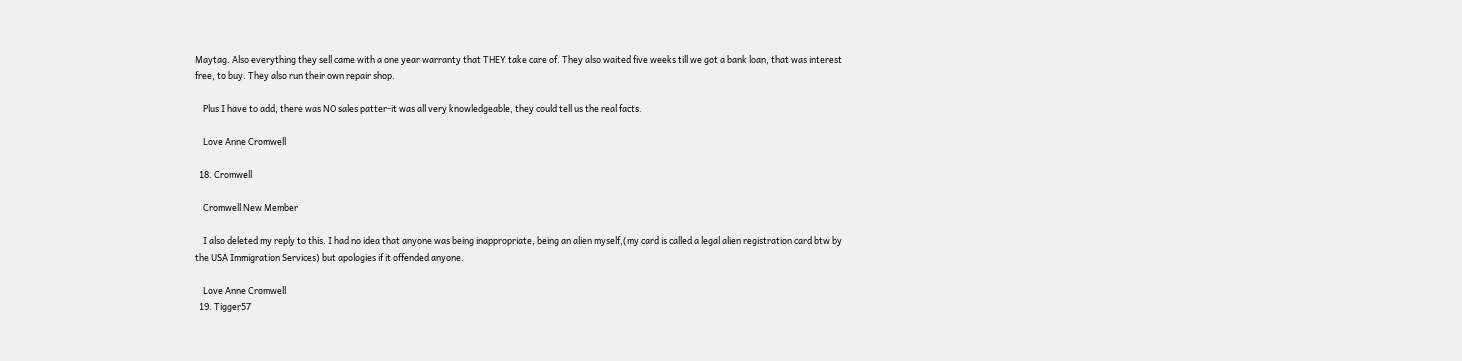Maytag. Also everything they sell came with a one year warranty that THEY take care of. They also waited five weeks till we got a bank loan, that was interest free, to buy. They also run their own repair shop.

    Plus I have to add, there was NO sales patter-it was all very knowledgeable, they could tell us the real facts.

    Love Anne Cromwell

  18. Cromwell

    Cromwell New Member

    I also deleted my reply to this. I had no idea that anyone was being inappropriate, being an alien myself,(my card is called a legal alien registration card btw by the USA Immigration Services) but apologies if it offended anyone.

    Love Anne Cromwell
  19. Tigger57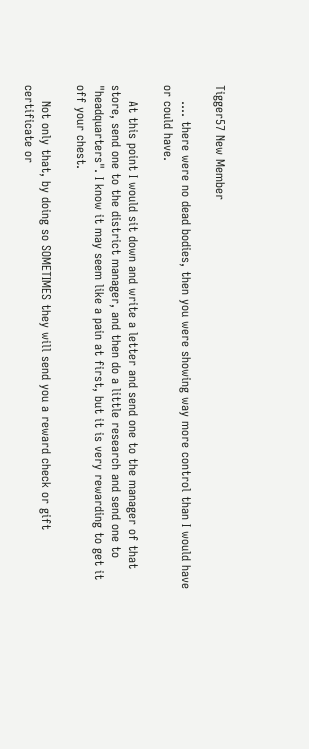Tigger57 New Member

    .... there were no dead bodies, then you were showing way more control than I would have or could have.

    At this point I would sit down and write a letter and send one to the manager of that store, send one to the district manager, and then do a little research and send one to "headquarters". I know it may seem like a pain at first, but it is very rewarding to get it off your chest.

    Not only that, by doing so SOMETIMES they will send you a reward check or gift certificate or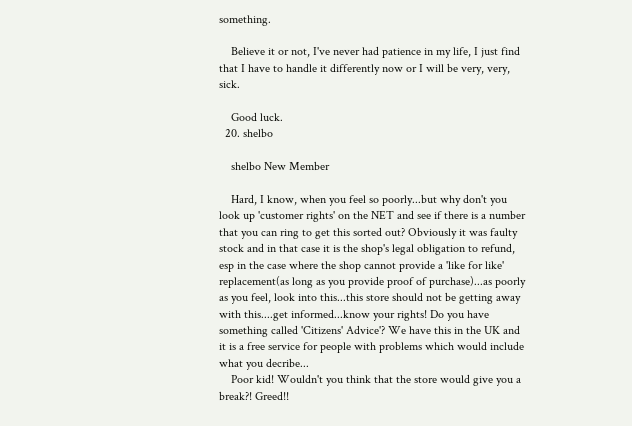something.

    Believe it or not, I've never had patience in my life, I just find that I have to handle it differently now or I will be very, very, sick.

    Good luck.
  20. shelbo

    shelbo New Member

    Hard, I know, when you feel so poorly...but why don't you look up 'customer rights' on the NET and see if there is a number that you can ring to get this sorted out? Obviously it was faulty stock and in that case it is the shop's legal obligation to refund, esp in the case where the shop cannot provide a 'like for like' replacement(as long as you provide proof of purchase)...as poorly as you feel, look into this...this store should not be getting away with this....get informed...know your rights! Do you have something called 'Citizens' Advice'? We have this in the UK and it is a free service for people with problems which would include what you decribe...
    Poor kid! Wouldn't you think that the store would give you a break?! Greed!!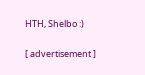HTH, Shelbo :)

[ advertisement ]